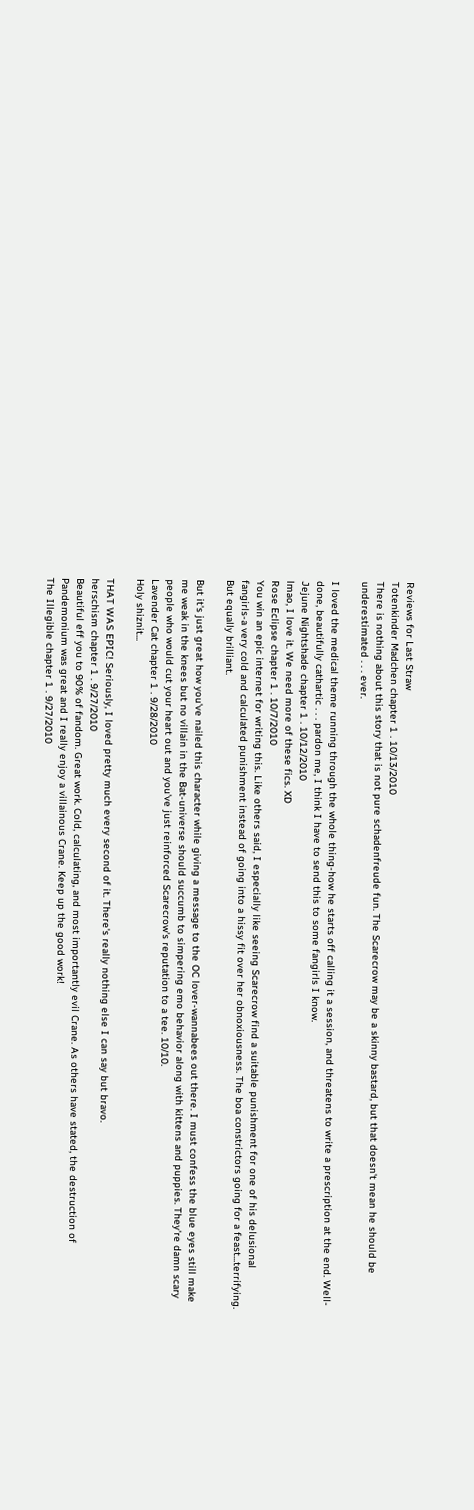Reviews for Last Straw
Totenkinder Madchen chapter 1 . 10/13/2010
There is nothing about this story that is not pure schadenfreude fun. The Scarecrow may be a skinny bastard, but that doesn't mean he should be underestimated . . . ever.

I loved the medical theme running through the whole thing-how he starts off calling it a session, and threatens to write a prescription at the end. Well-done, beautifully cathartic . . . pardon me, I think I have to send this to some fangirls I know.
Jejune Nightshade chapter 1 . 10/12/2010
lmao, I love it. We need more of these fics. XD
Rose Eclipse chapter 1 . 10/7/2010
You win an epic internet for writing this. Like others said, I especially like seeing Scarecrow find a suitable punishment for one of his delusional fangirls-a very cold and calculated punishment instead of going into a hissy fit over her obnoxiousness. The boa constrictors going for a feast...terrifying. But equally brilliant.

But it's just great how you've nailed this character while giving a message to the OC lover-wannabees out there. I must confess the blue eyes still make me weak in the knees but no villain in the Bat-universe should succumb to simpering emo behavior along with kittens and puppies. They're damn scary people who would cut your heart out and you've just reinforced Scarecrow's reputation to a tee. 10/10.
Lavender Cat chapter 1 . 9/28/2010
Holy shiznit...

THAT WAS EPIC! Seriously, I loved pretty much every second of it. There's really nothing else I can say but bravo.
herschism chapter 1 . 9/27/2010
Beautiful eff you to 90% of fandom. Great work. Cold, calculating, and most importantly evil Crane. As others have stated, the destruction of Pandemonium was great and I really enjoy a villainous Crane. Keep up the good work!
The Illegible chapter 1 . 9/27/2010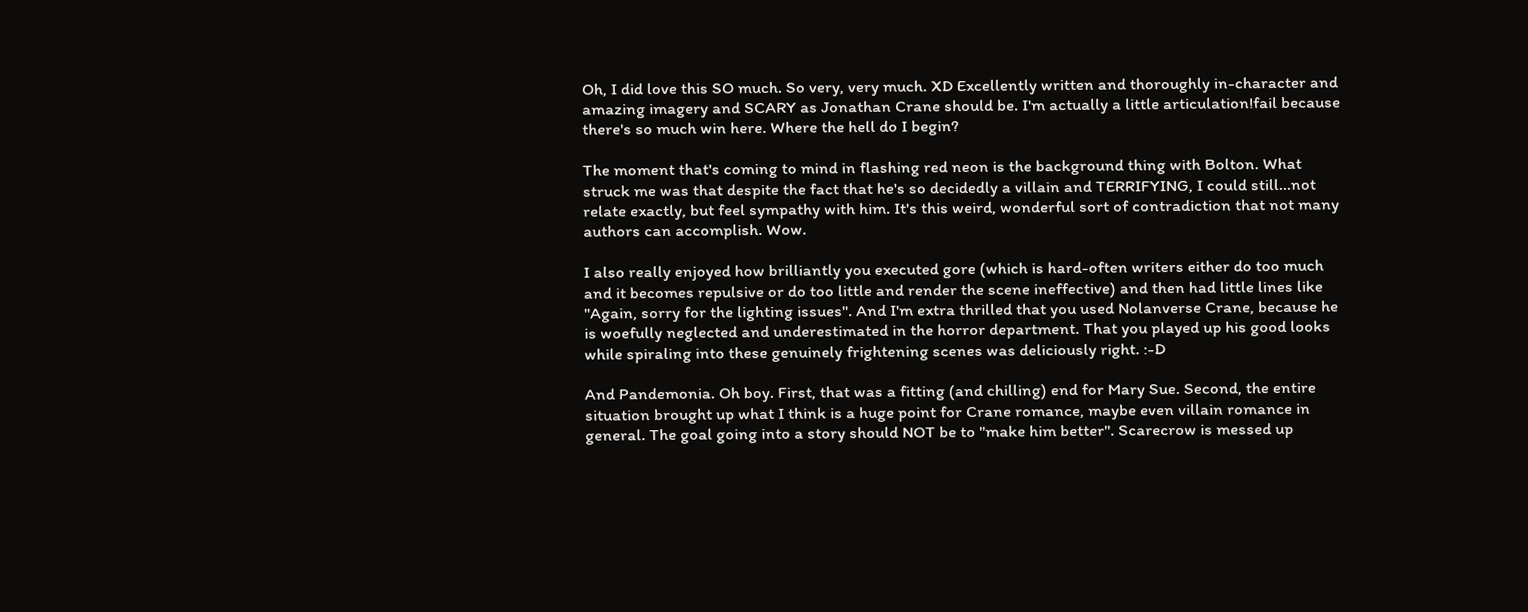Oh, I did love this SO much. So very, very much. XD Excellently written and thoroughly in-character and amazing imagery and SCARY as Jonathan Crane should be. I'm actually a little articulation!fail because there's so much win here. Where the hell do I begin?

The moment that's coming to mind in flashing red neon is the background thing with Bolton. What struck me was that despite the fact that he's so decidedly a villain and TERRIFYING, I could still...not relate exactly, but feel sympathy with him. It's this weird, wonderful sort of contradiction that not many authors can accomplish. Wow.

I also really enjoyed how brilliantly you executed gore (which is hard-often writers either do too much and it becomes repulsive or do too little and render the scene ineffective) and then had little lines like "Again, sorry for the lighting issues". And I'm extra thrilled that you used Nolanverse Crane, because he is woefully neglected and underestimated in the horror department. That you played up his good looks while spiraling into these genuinely frightening scenes was deliciously right. :-D

And Pandemonia. Oh boy. First, that was a fitting (and chilling) end for Mary Sue. Second, the entire situation brought up what I think is a huge point for Crane romance, maybe even villain romance in general. The goal going into a story should NOT be to "make him better". Scarecrow is messed up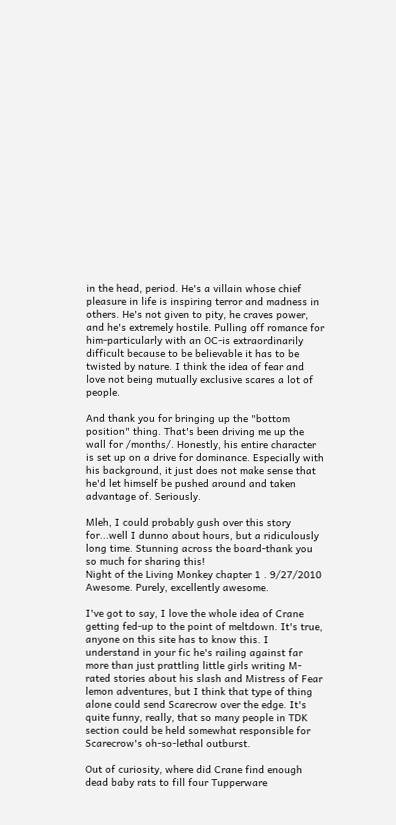in the head, period. He's a villain whose chief pleasure in life is inspiring terror and madness in others. He's not given to pity, he craves power, and he's extremely hostile. Pulling off romance for him-particularly with an OC-is extraordinarily difficult because to be believable it has to be twisted by nature. I think the idea of fear and love not being mutually exclusive scares a lot of people.

And thank you for bringing up the "bottom position" thing. That's been driving me up the wall for /months/. Honestly, his entire character is set up on a drive for dominance. Especially with his background, it just does not make sense that he'd let himself be pushed around and taken advantage of. Seriously.

Mleh, I could probably gush over this story for...well I dunno about hours, but a ridiculously long time. Stunning across the board-thank you so much for sharing this!
Night of the Living Monkey chapter 1 . 9/27/2010
Awesome. Purely, excellently awesome.

I've got to say, I love the whole idea of Crane getting fed-up to the point of meltdown. It's true, anyone on this site has to know this. I understand in your fic he's railing against far more than just prattling little girls writing M-rated stories about his slash and Mistress of Fear lemon adventures, but I think that type of thing alone could send Scarecrow over the edge. It's quite funny, really, that so many people in TDK section could be held somewhat responsible for Scarecrow's oh-so-lethal outburst.

Out of curiosity, where did Crane find enough dead baby rats to fill four Tupperware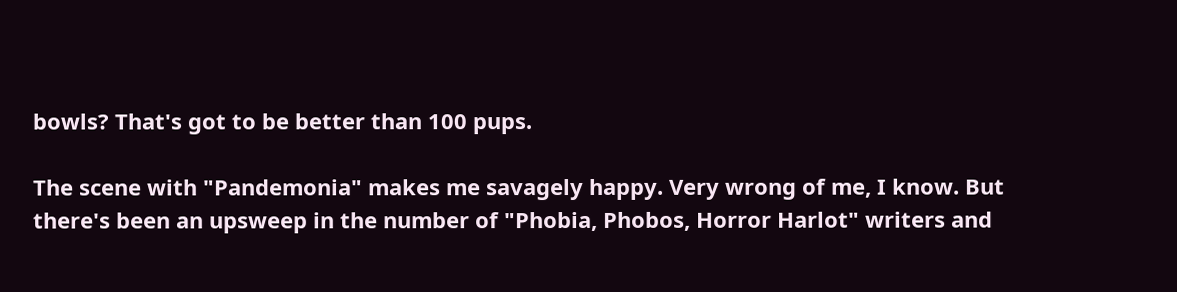bowls? That's got to be better than 100 pups.

The scene with "Pandemonia" makes me savagely happy. Very wrong of me, I know. But there's been an upsweep in the number of "Phobia, Phobos, Horror Harlot" writers and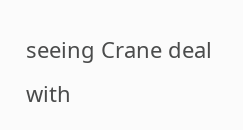seeing Crane deal with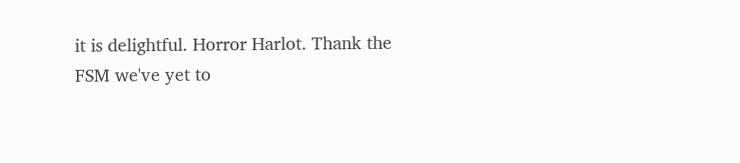it is delightful. Horror Harlot. Thank the FSM we've yet to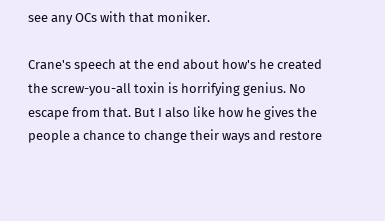see any OCs with that moniker.

Crane's speech at the end about how's he created the screw-you-all toxin is horrifying genius. No escape from that. But I also like how he gives the people a chance to change their ways and restore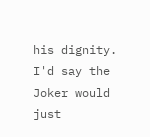his dignity. I'd say the Joker would just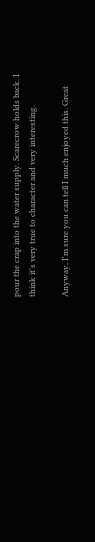pour the crap into the water supply. Scarecrow holds back. I think it's very true to character and very interesting.

Anyway, I'm sure you can tell I much enjoyed this. Great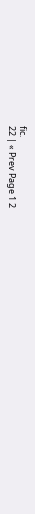fic.
22 | « Prev Page 1 2